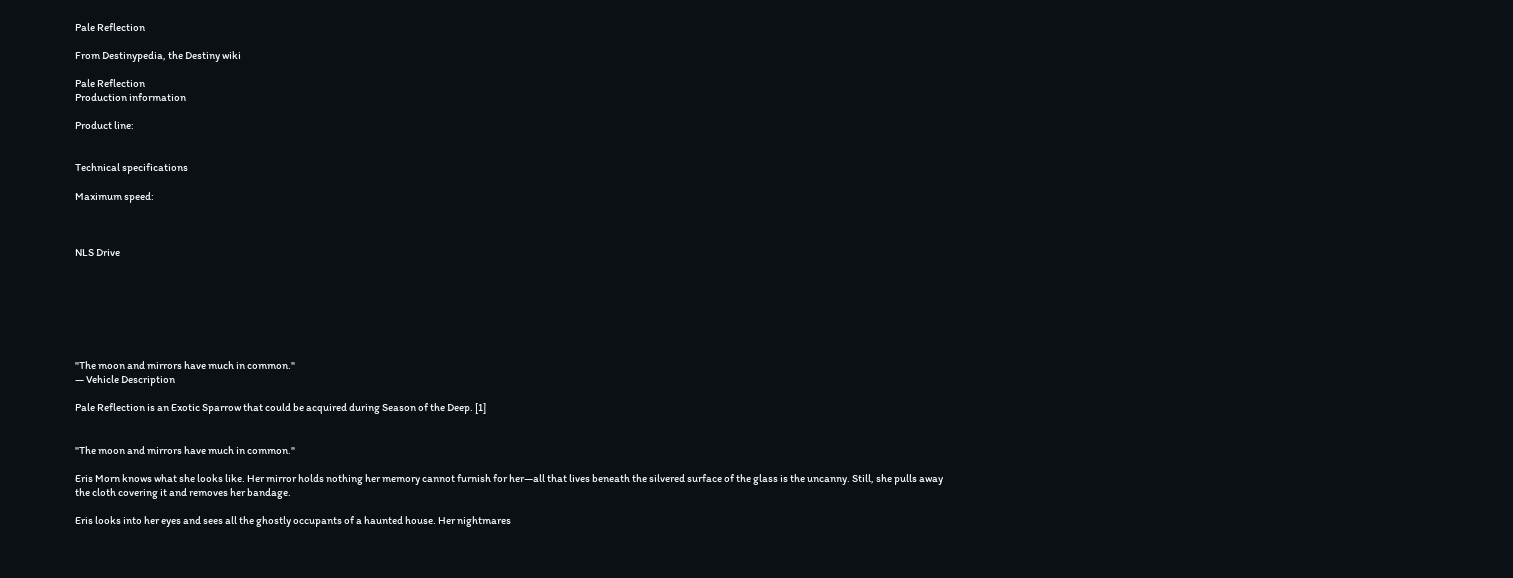Pale Reflection

From Destinypedia, the Destiny wiki

Pale Reflection
Production information

Product line:


Technical specifications

Maximum speed:



NLS Drive







"The moon and mirrors have much in common."
— Vehicle Description

Pale Reflection is an Exotic Sparrow that could be acquired during Season of the Deep. [1]


"The moon and mirrors have much in common."

Eris Morn knows what she looks like. Her mirror holds nothing her memory cannot furnish for her—all that lives beneath the silvered surface of the glass is the uncanny. Still, she pulls away the cloth covering it and removes her bandage.

Eris looks into her eyes and sees all the ghostly occupants of a haunted house. Her nightmares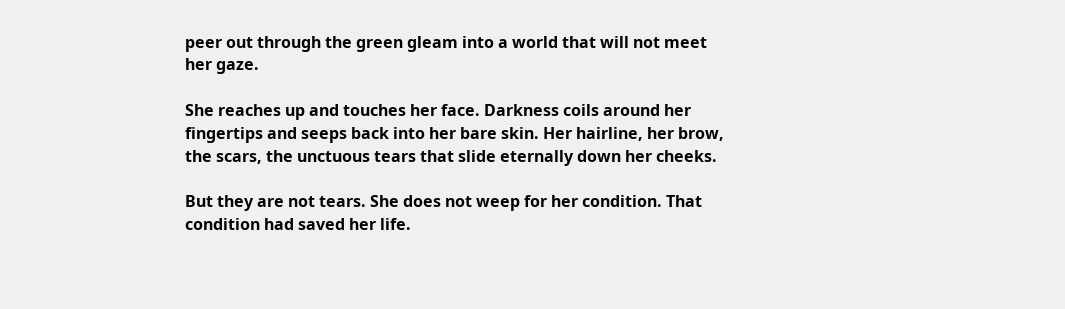peer out through the green gleam into a world that will not meet her gaze.

She reaches up and touches her face. Darkness coils around her fingertips and seeps back into her bare skin. Her hairline, her brow, the scars, the unctuous tears that slide eternally down her cheeks.

But they are not tears. She does not weep for her condition. That condition had saved her life.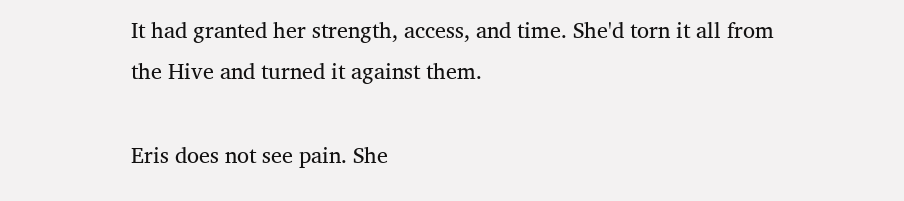It had granted her strength, access, and time. She'd torn it all from the Hive and turned it against them.

Eris does not see pain. She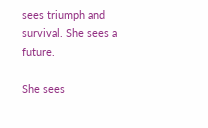sees triumph and survival. She sees a future.

She sees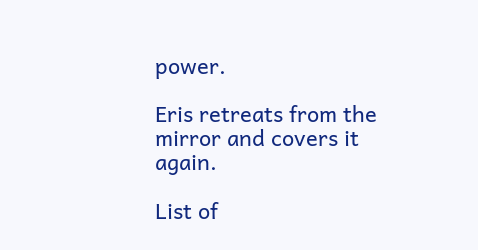power.

Eris retreats from the mirror and covers it again.

List of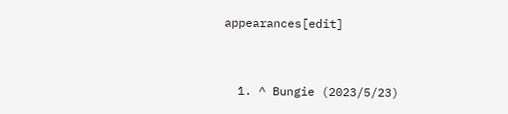appearances[edit]


  1. ^ Bungie (2023/5/23)